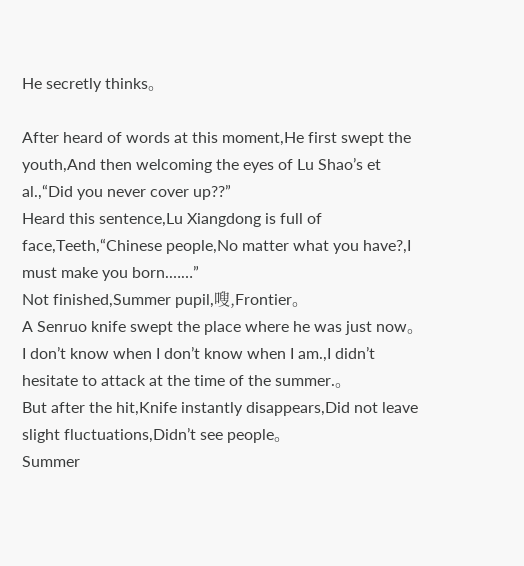He secretly thinks。

After heard of words at this moment,He first swept the youth,And then welcoming the eyes of Lu Shao’s et al.,“Did you never cover up??”
Heard this sentence,Lu Xiangdong is full of face,Teeth,“Chinese people,No matter what you have?,I must make you born.……”
Not finished,Summer pupil,嗖,Frontier。
A Senruo knife swept the place where he was just now。
I don’t know when I don’t know when I am.,I didn’t hesitate to attack at the time of the summer.。
But after the hit,Knife instantly disappears,Did not leave slight fluctuations,Didn’t see people。
Summer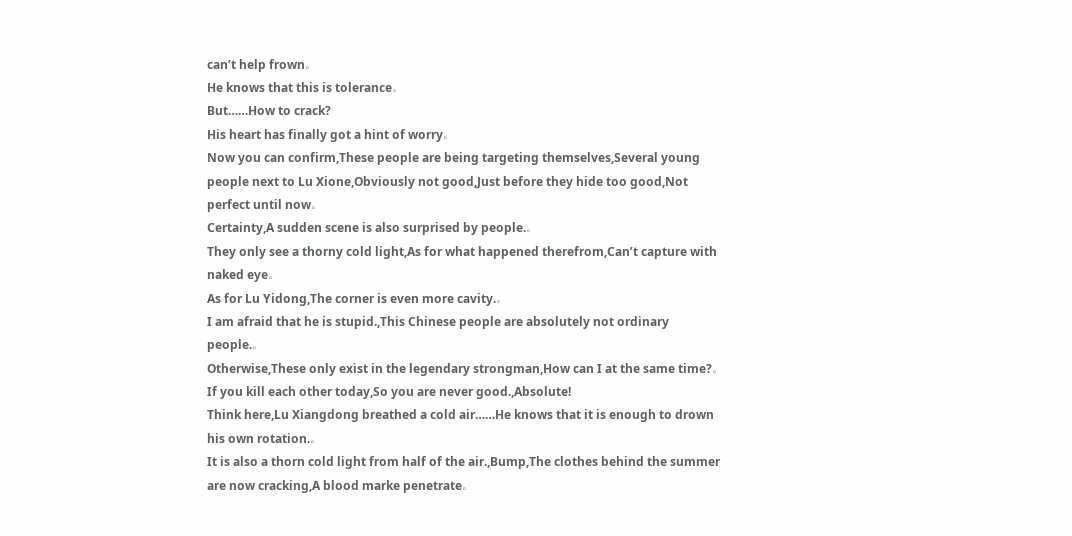can’t help frown。
He knows that this is tolerance。
But……How to crack?
His heart has finally got a hint of worry。
Now you can confirm,These people are being targeting themselves,Several young people next to Lu Xione,Obviously not good,Just before they hide too good,Not perfect until now。
Certainty,A sudden scene is also surprised by people.。
They only see a thorny cold light,As for what happened therefrom,Can’t capture with naked eye。
As for Lu Yidong,The corner is even more cavity.。
I am afraid that he is stupid.,This Chinese people are absolutely not ordinary people.。
Otherwise,These only exist in the legendary strongman,How can I at the same time?。
If you kill each other today,So you are never good.,Absolute!
Think here,Lu Xiangdong breathed a cold air……He knows that it is enough to drown his own rotation.。
It is also a thorn cold light from half of the air.,Bump,The clothes behind the summer are now cracking,A blood marke penetrate。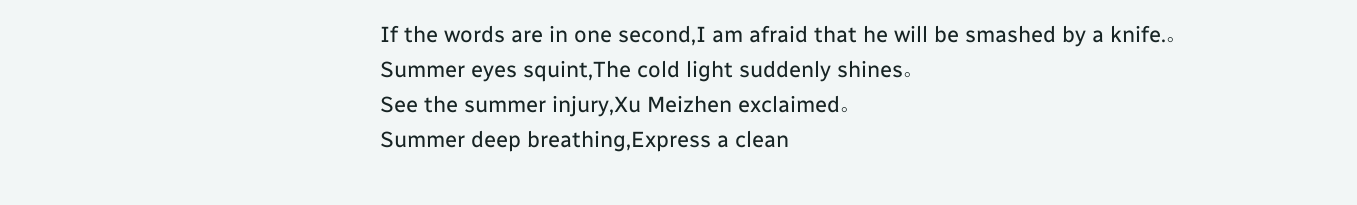If the words are in one second,I am afraid that he will be smashed by a knife.。
Summer eyes squint,The cold light suddenly shines。
See the summer injury,Xu Meizhen exclaimed。
Summer deep breathing,Express a clean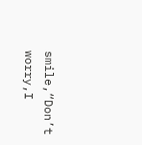smile,“Don’t worry,I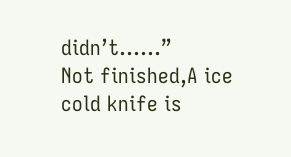didn’t……”
Not finished,A ice cold knife is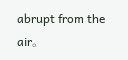abrupt from the air。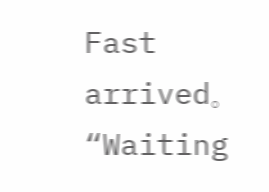Fast arrived。
“Waiting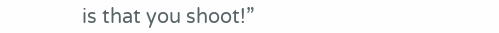is that you shoot!”